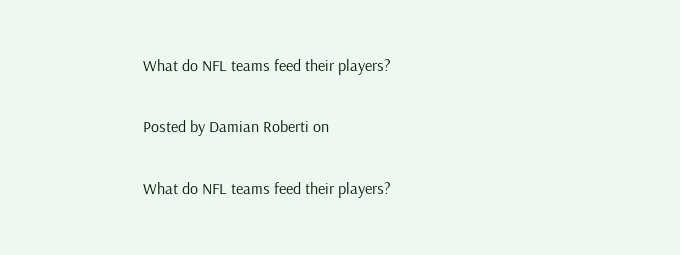What do NFL teams feed their players?

Posted by Damian Roberti on

What do NFL teams feed their players?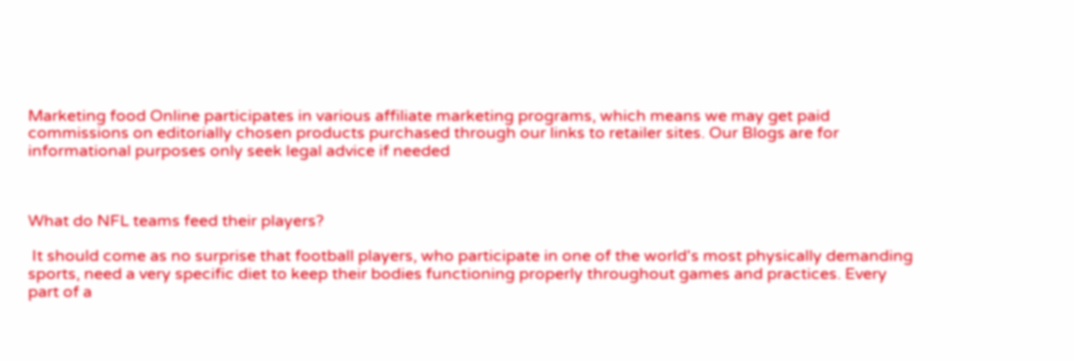Marketing food Online participates in various affiliate marketing programs, which means we may get paid commissions on editorially chosen products purchased through our links to retailer sites. Our Blogs are for informational purposes only seek legal advice if needed



What do NFL teams feed their players?

 It should come as no surprise that football players, who participate in one of the world's most physically demanding sports, need a very specific diet to keep their bodies functioning properly throughout games and practices. Every part of a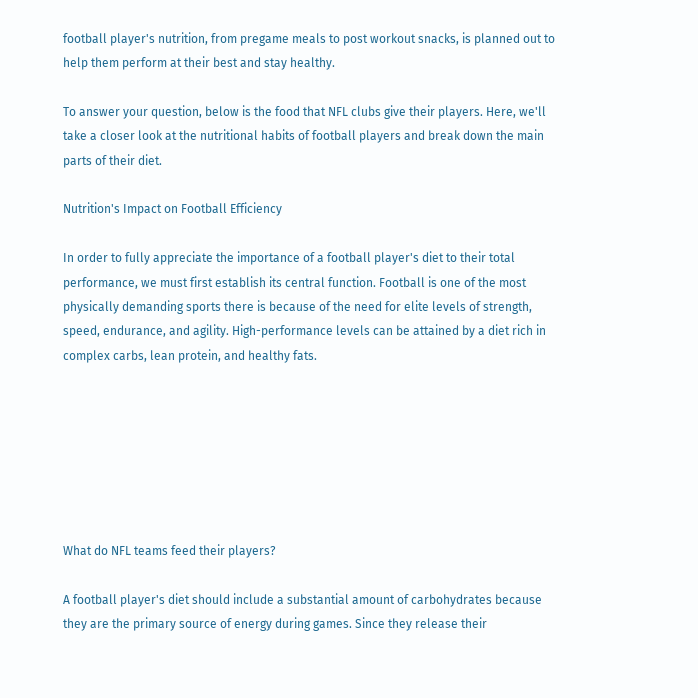football player's nutrition, from pregame meals to post workout snacks, is planned out to help them perform at their best and stay healthy.

To answer your question, below is the food that NFL clubs give their players. Here, we'll take a closer look at the nutritional habits of football players and break down the main parts of their diet.

Nutrition's Impact on Football Efficiency

In order to fully appreciate the importance of a football player's diet to their total performance, we must first establish its central function. Football is one of the most physically demanding sports there is because of the need for elite levels of strength, speed, endurance, and agility. High-performance levels can be attained by a diet rich in complex carbs, lean protein, and healthy fats.







What do NFL teams feed their players?

A football player's diet should include a substantial amount of carbohydrates because they are the primary source of energy during games. Since they release their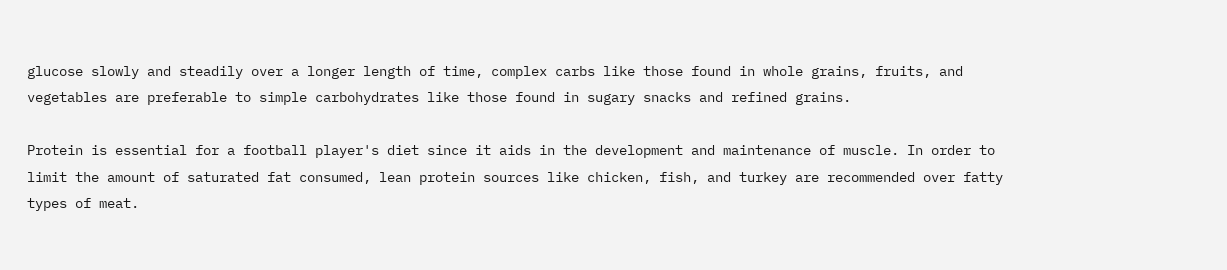glucose slowly and steadily over a longer length of time, complex carbs like those found in whole grains, fruits, and vegetables are preferable to simple carbohydrates like those found in sugary snacks and refined grains.

Protein is essential for a football player's diet since it aids in the development and maintenance of muscle. In order to limit the amount of saturated fat consumed, lean protein sources like chicken, fish, and turkey are recommended over fatty types of meat.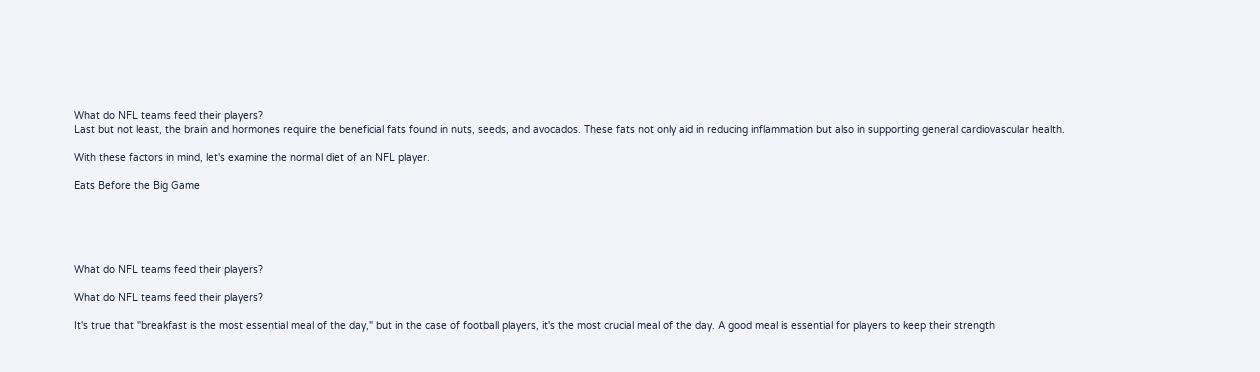What do NFL teams feed their players?
Last but not least, the brain and hormones require the beneficial fats found in nuts, seeds, and avocados. These fats not only aid in reducing inflammation but also in supporting general cardiovascular health.

With these factors in mind, let's examine the normal diet of an NFL player.

Eats Before the Big Game





What do NFL teams feed their players?

What do NFL teams feed their players?

It's true that "breakfast is the most essential meal of the day," but in the case of football players, it's the most crucial meal of the day. A good meal is essential for players to keep their strength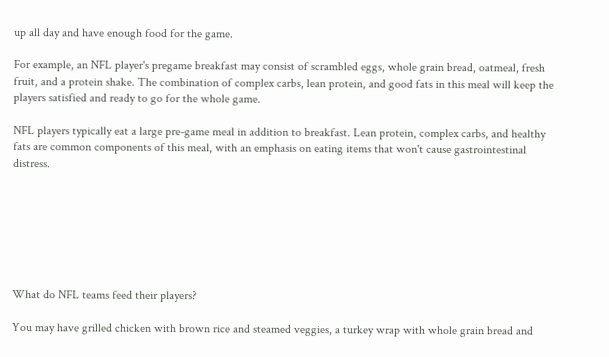up all day and have enough food for the game.

For example, an NFL player's pregame breakfast may consist of scrambled eggs, whole grain bread, oatmeal, fresh fruit, and a protein shake. The combination of complex carbs, lean protein, and good fats in this meal will keep the players satisfied and ready to go for the whole game.

NFL players typically eat a large pre-game meal in addition to breakfast. Lean protein, complex carbs, and healthy fats are common components of this meal, with an emphasis on eating items that won't cause gastrointestinal distress.







What do NFL teams feed their players?

You may have grilled chicken with brown rice and steamed veggies, a turkey wrap with whole grain bread and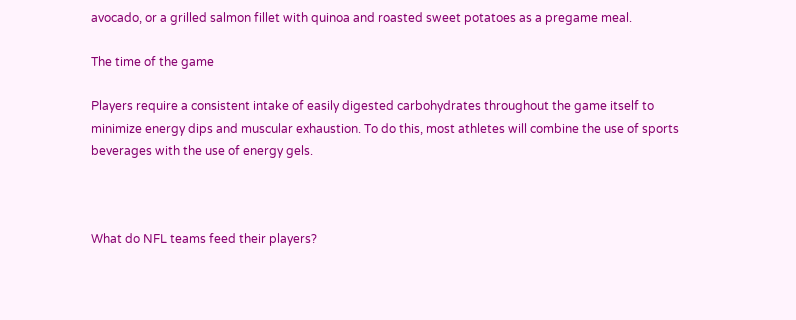avocado, or a grilled salmon fillet with quinoa and roasted sweet potatoes as a pregame meal.

The time of the game

Players require a consistent intake of easily digested carbohydrates throughout the game itself to minimize energy dips and muscular exhaustion. To do this, most athletes will combine the use of sports beverages with the use of energy gels.



What do NFL teams feed their players?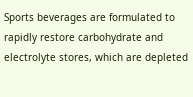Sports beverages are formulated to rapidly restore carbohydrate and electrolyte stores, which are depleted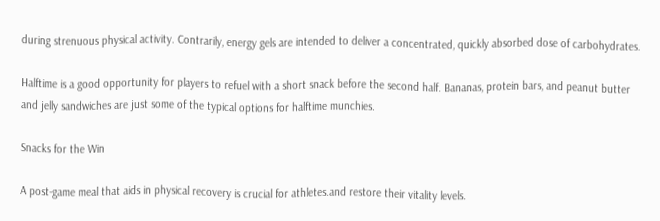during strenuous physical activity. Contrarily, energy gels are intended to deliver a concentrated, quickly absorbed dose of carbohydrates.

Halftime is a good opportunity for players to refuel with a short snack before the second half. Bananas, protein bars, and peanut butter and jelly sandwiches are just some of the typical options for halftime munchies.

Snacks for the Win

A post-game meal that aids in physical recovery is crucial for athletes.and restore their vitality levels.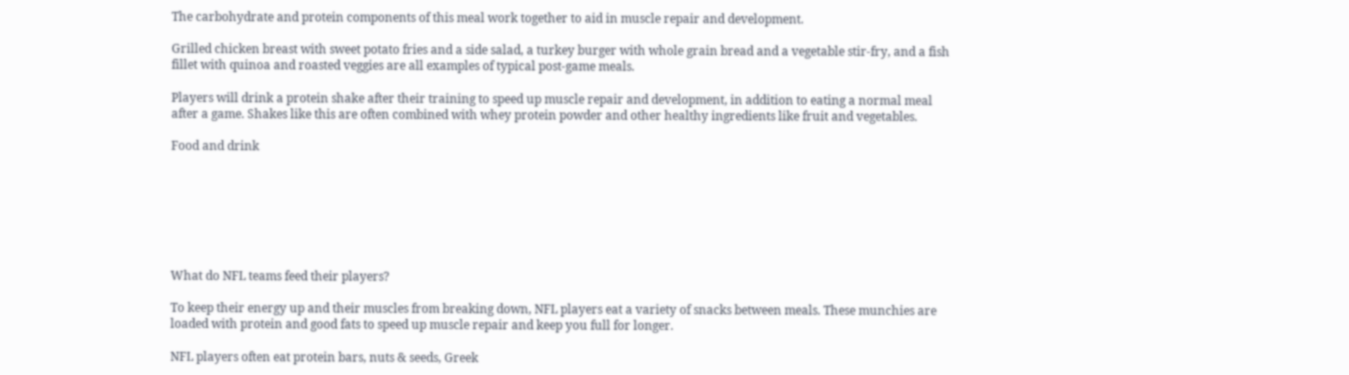The carbohydrate and protein components of this meal work together to aid in muscle repair and development.

Grilled chicken breast with sweet potato fries and a side salad, a turkey burger with whole grain bread and a vegetable stir-fry, and a fish fillet with quinoa and roasted veggies are all examples of typical post-game meals.

Players will drink a protein shake after their training to speed up muscle repair and development, in addition to eating a normal meal after a game. Shakes like this are often combined with whey protein powder and other healthy ingredients like fruit and vegetables.

Food and drink







What do NFL teams feed their players?

To keep their energy up and their muscles from breaking down, NFL players eat a variety of snacks between meals. These munchies are loaded with protein and good fats to speed up muscle repair and keep you full for longer.

NFL players often eat protein bars, nuts & seeds, Greek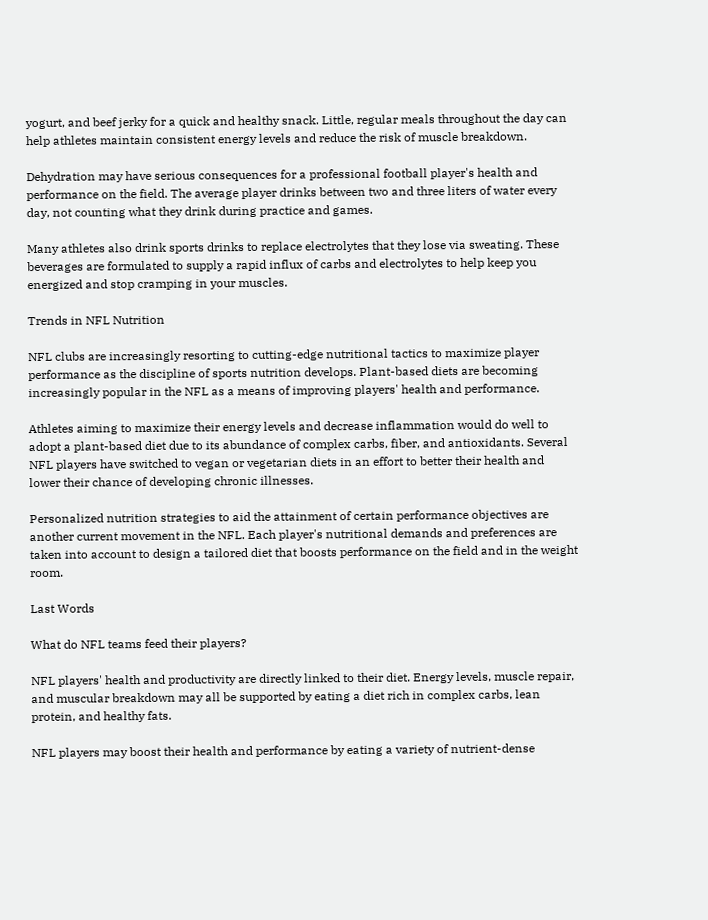yogurt, and beef jerky for a quick and healthy snack. Little, regular meals throughout the day can help athletes maintain consistent energy levels and reduce the risk of muscle breakdown.

Dehydration may have serious consequences for a professional football player's health and performance on the field. The average player drinks between two and three liters of water every day, not counting what they drink during practice and games.

Many athletes also drink sports drinks to replace electrolytes that they lose via sweating. These beverages are formulated to supply a rapid influx of carbs and electrolytes to help keep you energized and stop cramping in your muscles.

Trends in NFL Nutrition

NFL clubs are increasingly resorting to cutting-edge nutritional tactics to maximize player performance as the discipline of sports nutrition develops. Plant-based diets are becoming increasingly popular in the NFL as a means of improving players' health and performance.

Athletes aiming to maximize their energy levels and decrease inflammation would do well to adopt a plant-based diet due to its abundance of complex carbs, fiber, and antioxidants. Several NFL players have switched to vegan or vegetarian diets in an effort to better their health and lower their chance of developing chronic illnesses.

Personalized nutrition strategies to aid the attainment of certain performance objectives are another current movement in the NFL. Each player's nutritional demands and preferences are taken into account to design a tailored diet that boosts performance on the field and in the weight room.

Last Words

What do NFL teams feed their players?

NFL players' health and productivity are directly linked to their diet. Energy levels, muscle repair, and muscular breakdown may all be supported by eating a diet rich in complex carbs, lean protein, and healthy fats.

NFL players may boost their health and performance by eating a variety of nutrient-dense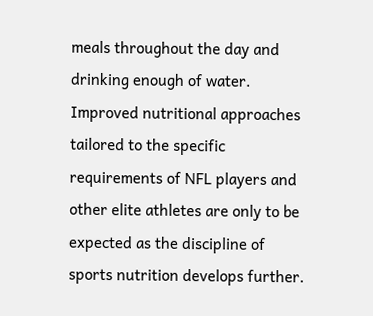meals throughout the day and drinking enough of water. Improved nutritional approaches tailored to the specific requirements of NFL players and other elite athletes are only to be expected as the discipline of sports nutrition develops further.